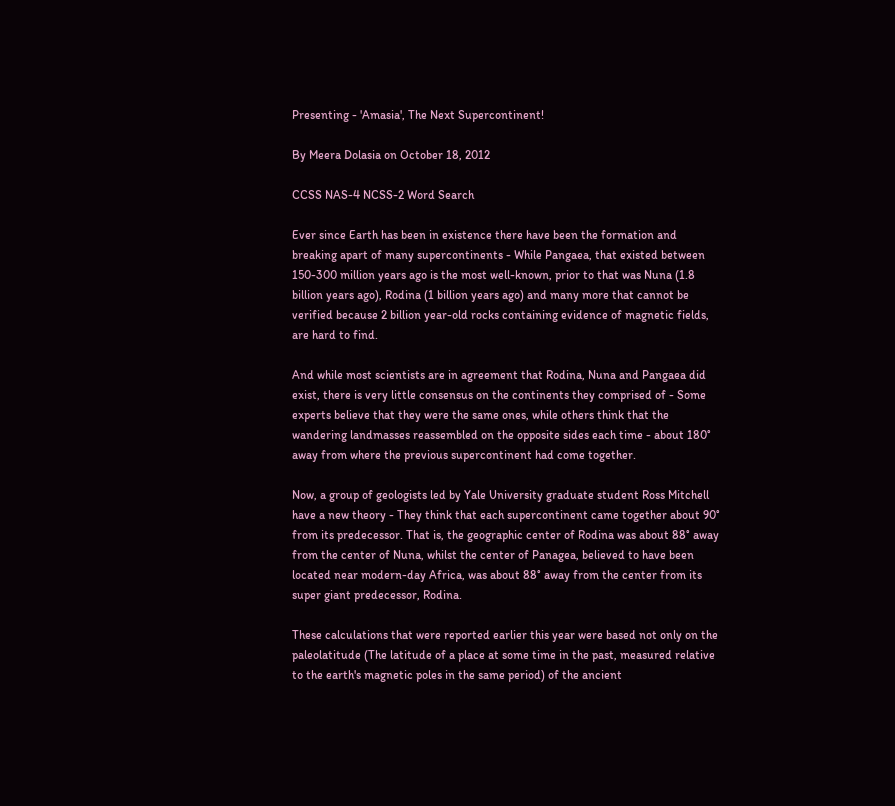Presenting - 'Amasia', The Next Supercontinent!

By Meera Dolasia on October 18, 2012

CCSS NAS-4 NCSS-2 Word Search

Ever since Earth has been in existence there have been the formation and breaking apart of many supercontinents - While Pangaea, that existed between 150-300 million years ago is the most well-known, prior to that was Nuna (1.8 billion years ago), Rodina (1 billion years ago) and many more that cannot be verified because 2 billion year-old rocks containing evidence of magnetic fields, are hard to find.

And while most scientists are in agreement that Rodina, Nuna and Pangaea did exist, there is very little consensus on the continents they comprised of - Some experts believe that they were the same ones, while others think that the wandering landmasses reassembled on the opposite sides each time - about 180° away from where the previous supercontinent had come together.

Now, a group of geologists led by Yale University graduate student Ross Mitchell have a new theory - They think that each supercontinent came together about 90° from its predecessor. That is, the geographic center of Rodina was about 88° away from the center of Nuna, whilst the center of Panagea, believed to have been located near modern-day Africa, was about 88° away from the center from its super giant predecessor, Rodina.

These calculations that were reported earlier this year were based not only on the paleolatitude (The latitude of a place at some time in the past, measured relative to the earth's magnetic poles in the same period) of the ancient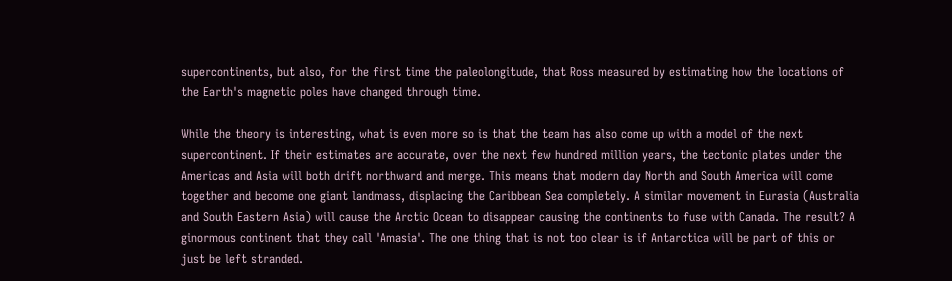supercontinents, but also, for the first time the paleolongitude, that Ross measured by estimating how the locations of the Earth's magnetic poles have changed through time.

While the theory is interesting, what is even more so is that the team has also come up with a model of the next supercontinent. If their estimates are accurate, over the next few hundred million years, the tectonic plates under the Americas and Asia will both drift northward and merge. This means that modern day North and South America will come together and become one giant landmass, displacing the Caribbean Sea completely. A similar movement in Eurasia (Australia and South Eastern Asia) will cause the Arctic Ocean to disappear causing the continents to fuse with Canada. The result? A ginormous continent that they call 'Amasia'. The one thing that is not too clear is if Antarctica will be part of this or just be left stranded.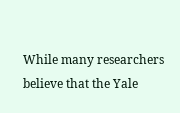While many researchers believe that the Yale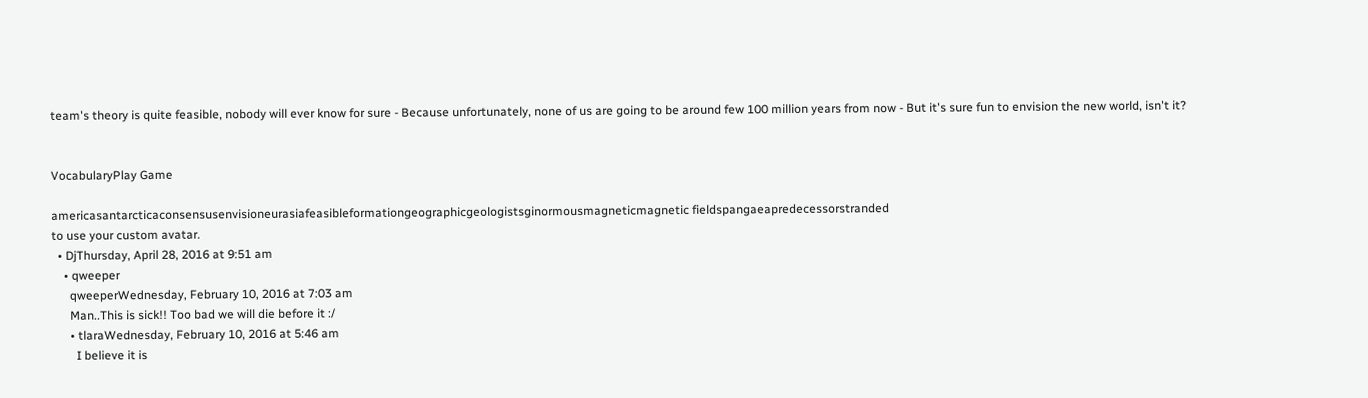team's theory is quite feasible, nobody will ever know for sure - Because unfortunately, none of us are going to be around few 100 million years from now - But it's sure fun to envision the new world, isn't it?


VocabularyPlay Game

americasantarcticaconsensusenvisioneurasiafeasibleformationgeographicgeologistsginormousmagneticmagnetic fieldspangaeapredecessorstranded
to use your custom avatar.
  • DjThursday, April 28, 2016 at 9:51 am
    • qweeper
      qweeperWednesday, February 10, 2016 at 7:03 am
      Man..This is sick!! Too bad we will die before it :/
      • tlaraWednesday, February 10, 2016 at 5:46 am
        I believe it is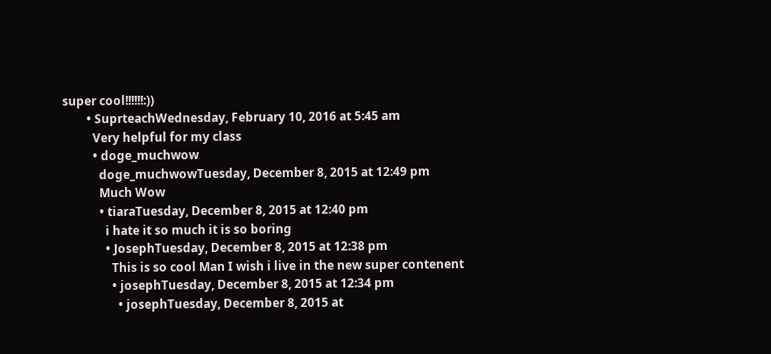super cool!!!!!!:))
        • SuprteachWednesday, February 10, 2016 at 5:45 am
          Very helpful for my class
          • doge_muchwow
            doge_muchwowTuesday, December 8, 2015 at 12:49 pm
            Much Wow
            • tiaraTuesday, December 8, 2015 at 12:40 pm
              i hate it so much it is so boring
              • JosephTuesday, December 8, 2015 at 12:38 pm
                This is so cool Man I wish i live in the new super contenent
                • josephTuesday, December 8, 2015 at 12:34 pm
                  • josephTuesday, December 8, 2015 at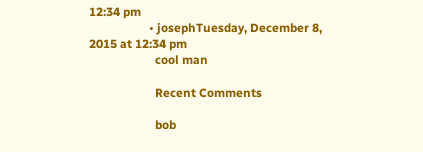12:34 pm
                    • josephTuesday, December 8, 2015 at 12:34 pm
                      cool man

                      Recent Comments

                      bob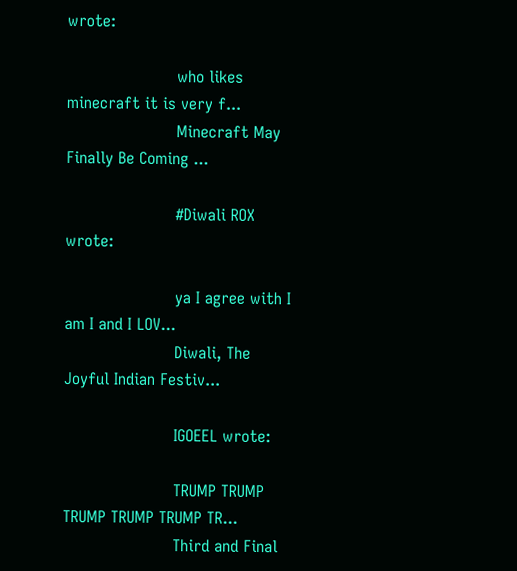wrote:

                      who likes minecraft it is very f...
                      Minecraft May Finally Be Coming ...

                      #Diwali ROX wrote:

                      ya I agree with I am I and I LOV...
                      Diwali, The Joyful Indian Festiv...

                      IGOEEL wrote:

                      TRUMP TRUMP TRUMP TRUMP TRUMP TR...
                      Third and Final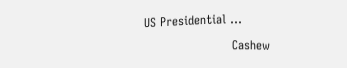US Presidential ...

                      Cashew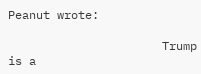Peanut wrote:

                      Trump is a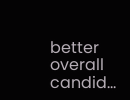better overall candid...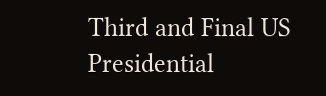Third and Final US Presidential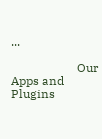...

                      Our Apps and Plugins